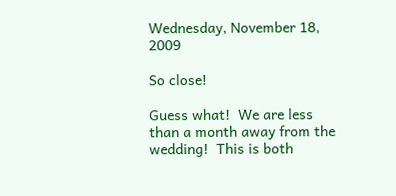Wednesday, November 18, 2009

So close!

Guess what!  We are less than a month away from the wedding!  This is both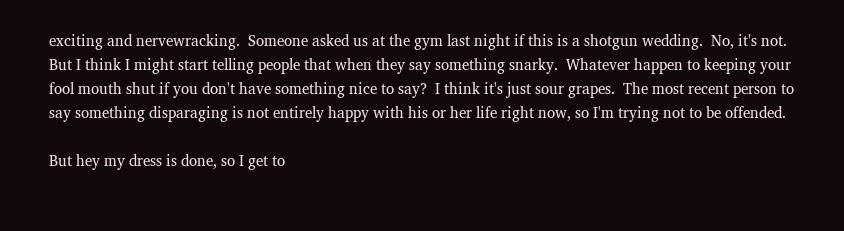exciting and nervewracking.  Someone asked us at the gym last night if this is a shotgun wedding.  No, it's not.  But I think I might start telling people that when they say something snarky.  Whatever happen to keeping your fool mouth shut if you don't have something nice to say?  I think it's just sour grapes.  The most recent person to say something disparaging is not entirely happy with his or her life right now, so I'm trying not to be offended.

But hey my dress is done, so I get to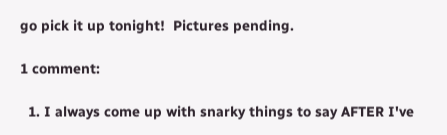go pick it up tonight!  Pictures pending.

1 comment:

  1. I always come up with snarky things to say AFTER I've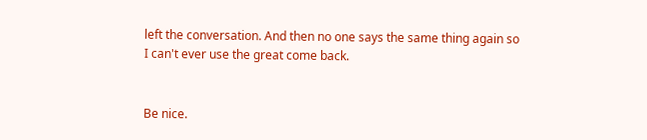left the conversation. And then no one says the same thing again so I can't ever use the great come back.


Be nice.